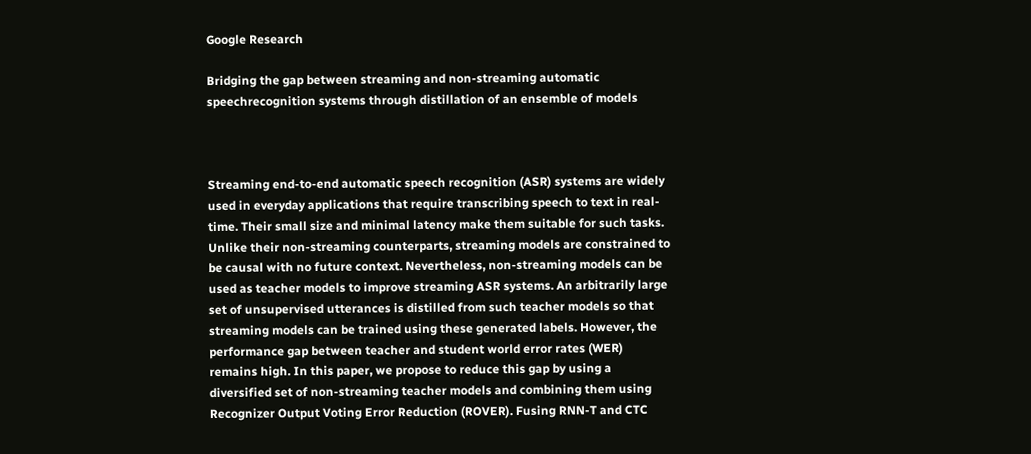Google Research

Bridging the gap between streaming and non-streaming automatic speechrecognition systems through distillation of an ensemble of models



Streaming end-to-end automatic speech recognition (ASR) systems are widely used in everyday applications that require transcribing speech to text in real-time. Their small size and minimal latency make them suitable for such tasks. Unlike their non-streaming counterparts, streaming models are constrained to be causal with no future context. Nevertheless, non-streaming models can be used as teacher models to improve streaming ASR systems. An arbitrarily large set of unsupervised utterances is distilled from such teacher models so that streaming models can be trained using these generated labels. However, the performance gap between teacher and student world error rates (WER) remains high. In this paper, we propose to reduce this gap by using a diversified set of non-streaming teacher models and combining them using Recognizer Output Voting Error Reduction (ROVER). Fusing RNN-T and CTC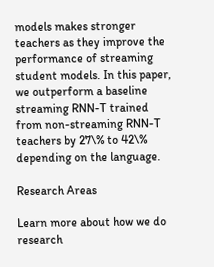models makes stronger teachers as they improve the performance of streaming student models. In this paper, we outperform a baseline streaming RNN-T trained from non-streaming RNN-T teachers by 27\% to 42\% depending on the language.

Research Areas

Learn more about how we do research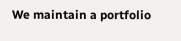We maintain a portfolio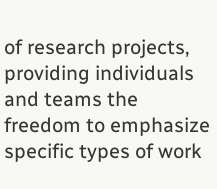of research projects, providing individuals and teams the freedom to emphasize specific types of work